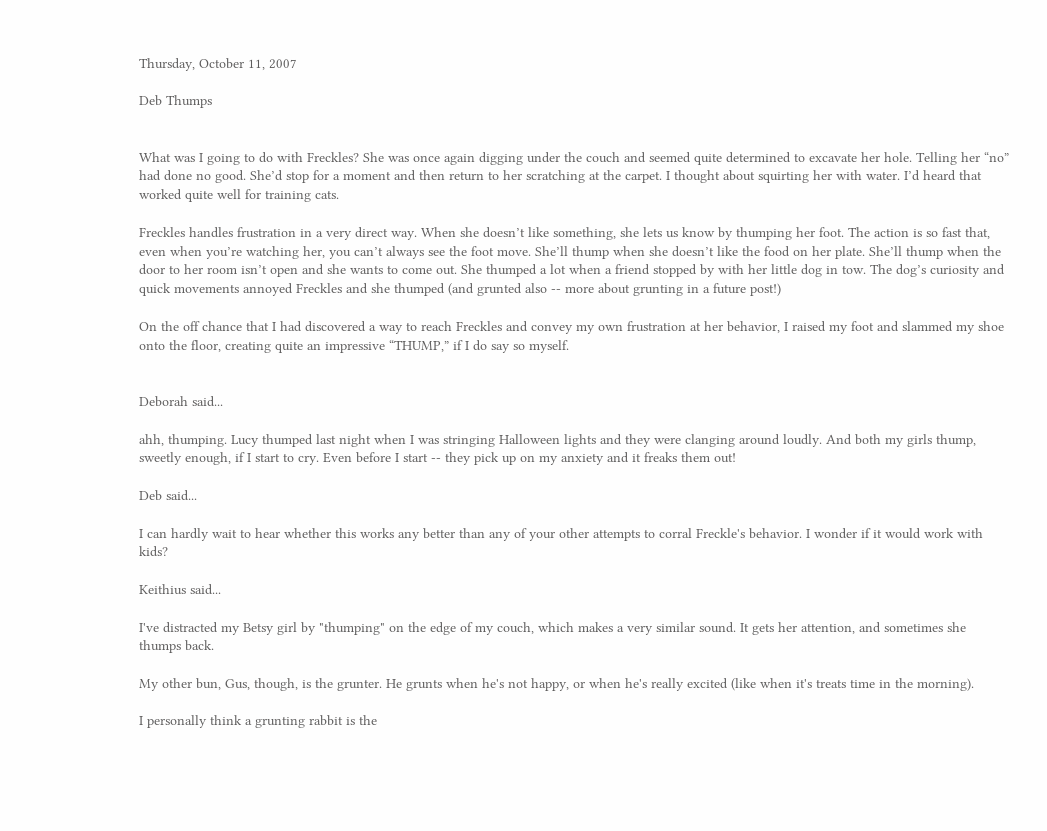Thursday, October 11, 2007

Deb Thumps


What was I going to do with Freckles? She was once again digging under the couch and seemed quite determined to excavate her hole. Telling her “no” had done no good. She’d stop for a moment and then return to her scratching at the carpet. I thought about squirting her with water. I’d heard that worked quite well for training cats.

Freckles handles frustration in a very direct way. When she doesn’t like something, she lets us know by thumping her foot. The action is so fast that, even when you’re watching her, you can’t always see the foot move. She’ll thump when she doesn’t like the food on her plate. She’ll thump when the door to her room isn’t open and she wants to come out. She thumped a lot when a friend stopped by with her little dog in tow. The dog’s curiosity and quick movements annoyed Freckles and she thumped (and grunted also -- more about grunting in a future post!)

On the off chance that I had discovered a way to reach Freckles and convey my own frustration at her behavior, I raised my foot and slammed my shoe onto the floor, creating quite an impressive “THUMP,” if I do say so myself.


Deborah said...

ahh, thumping. Lucy thumped last night when I was stringing Halloween lights and they were clanging around loudly. And both my girls thump, sweetly enough, if I start to cry. Even before I start -- they pick up on my anxiety and it freaks them out!

Deb said...

I can hardly wait to hear whether this works any better than any of your other attempts to corral Freckle's behavior. I wonder if it would work with kids?

Keithius said...

I've distracted my Betsy girl by "thumping" on the edge of my couch, which makes a very similar sound. It gets her attention, and sometimes she thumps back.

My other bun, Gus, though, is the grunter. He grunts when he's not happy, or when he's really excited (like when it's treats time in the morning).

I personally think a grunting rabbit is the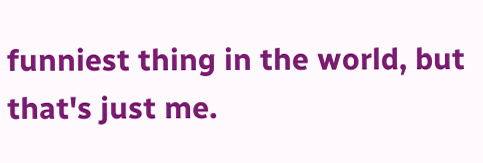funniest thing in the world, but that's just me.